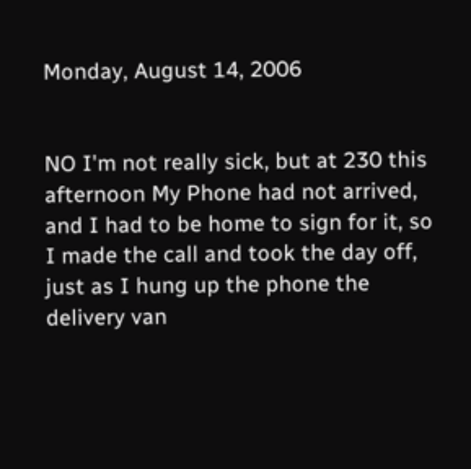Monday, August 14, 2006


NO I'm not really sick, but at 230 this afternoon My Phone had not arrived, and I had to be home to sign for it, so I made the call and took the day off, just as I hung up the phone the delivery van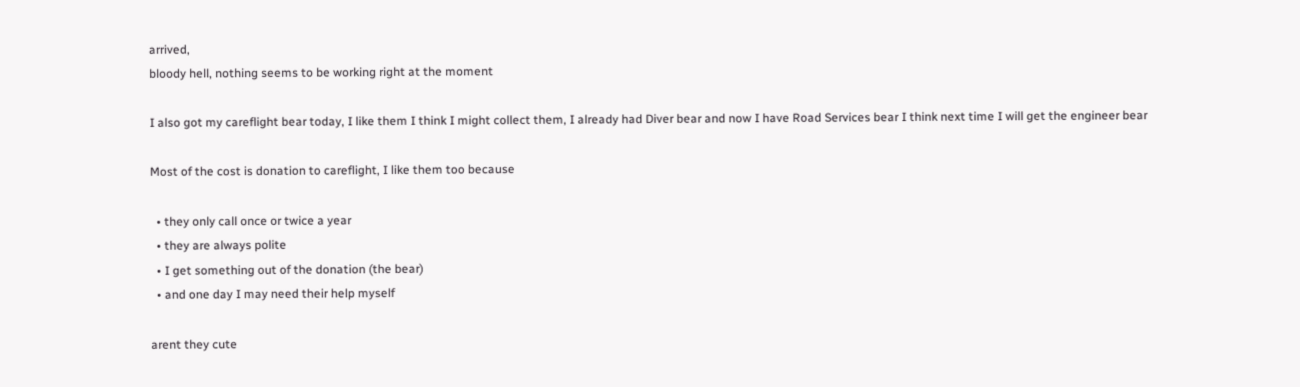arrived,
bloody hell, nothing seems to be working right at the moment

I also got my careflight bear today, I like them I think I might collect them, I already had Diver bear and now I have Road Services bear I think next time I will get the engineer bear

Most of the cost is donation to careflight, I like them too because

  • they only call once or twice a year
  • they are always polite
  • I get something out of the donation (the bear)
  • and one day I may need their help myself

arent they cute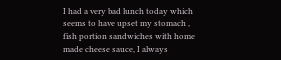I had a very bad lunch today which seems to have upset my stomach , fish portion sandwiches with home made cheese sauce, I always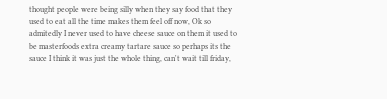thought people were being silly when they say food that they used to eat all the time makes them feel off now, Ok so admitedly I never used to have cheese sauce on them it used to be masterfoods extra creamy tartare sauce so perhaps its the sauce I think it was just the whole thing, can't wait till friday,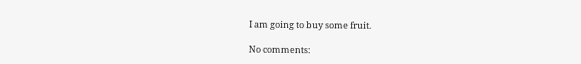I am going to buy some fruit.

No comments: